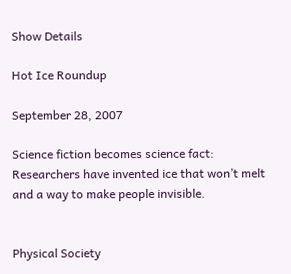Show Details

Hot Ice Roundup

September 28, 2007

Science fiction becomes science fact: Researchers have invented ice that won’t melt and a way to make people invisible.


Physical Society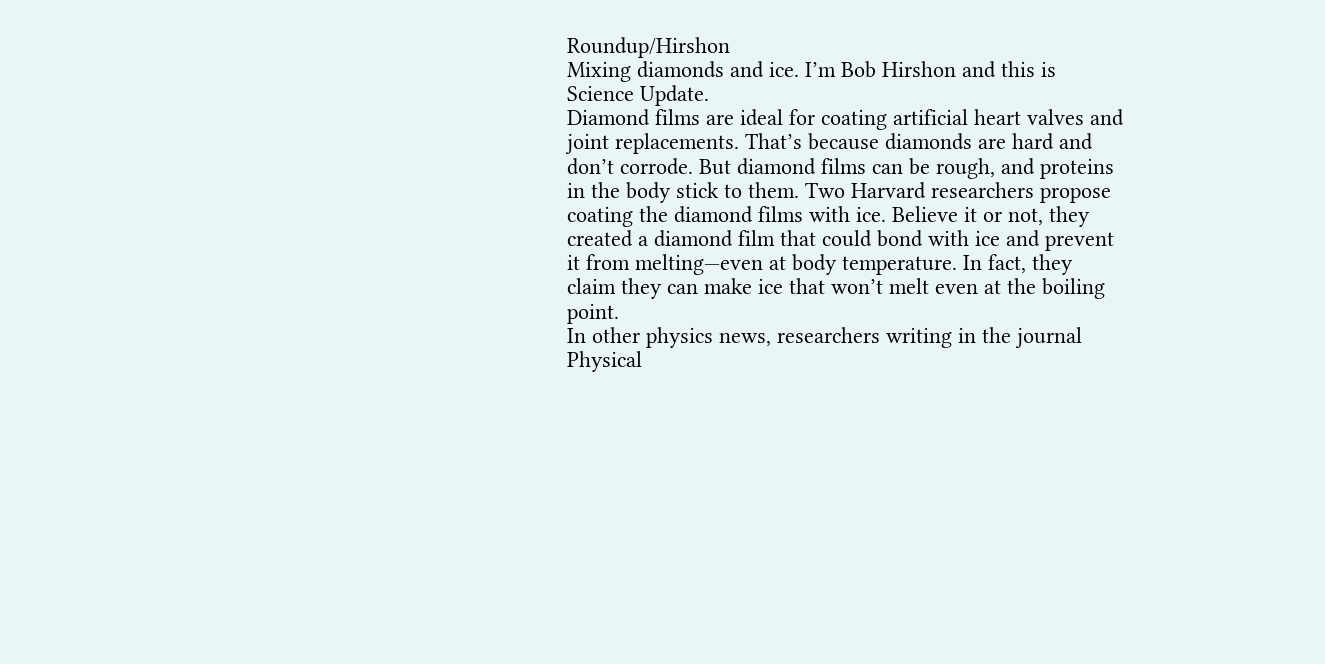Roundup/Hirshon
Mixing diamonds and ice. I’m Bob Hirshon and this is Science Update.
Diamond films are ideal for coating artificial heart valves and joint replacements. That’s because diamonds are hard and don’t corrode. But diamond films can be rough, and proteins in the body stick to them. Two Harvard researchers propose coating the diamond films with ice. Believe it or not, they created a diamond film that could bond with ice and prevent it from melting—even at body temperature. In fact, they claim they can make ice that won’t melt even at the boiling point.
In other physics news, researchers writing in the journal Physical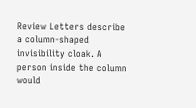Review Letters describe a column-shaped invisibility cloak. A person inside the column would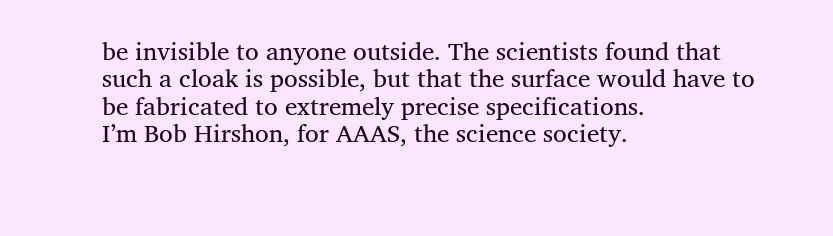be invisible to anyone outside. The scientists found that such a cloak is possible, but that the surface would have to be fabricated to extremely precise specifications.
I’m Bob Hirshon, for AAAS, the science society.